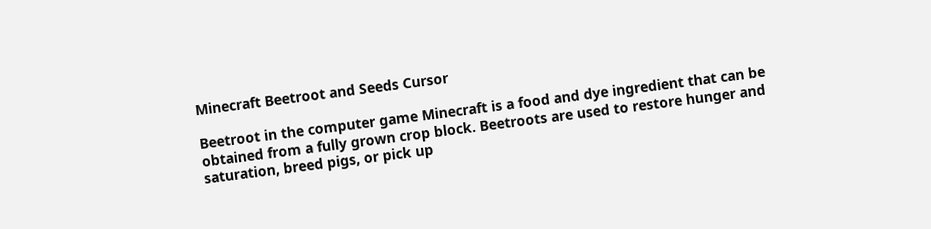Minecraft Beetroot and Seeds Cursor

Beetroot in the computer game Minecraft is a food and dye ingredient that can be obtained from a fully grown crop block. Beetroots are used to restore hunger and saturation, breed pigs, or pick up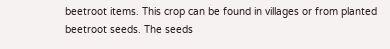beetroot items. This crop can be found in villages or from planted beetroot seeds. The seeds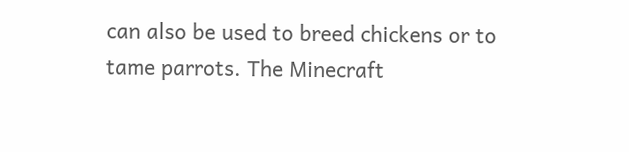can also be used to breed chickens or to tame parrots. The Minecraft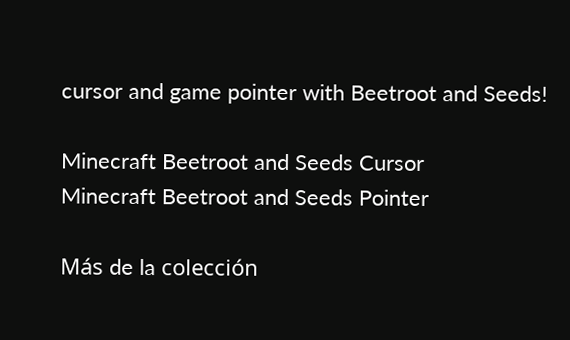cursor and game pointer with Beetroot and Seeds!

Minecraft Beetroot and Seeds Cursor
Minecraft Beetroot and Seeds Pointer

Más de la colección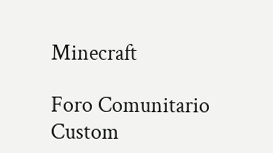Minecraft

Foro Comunitario
Custom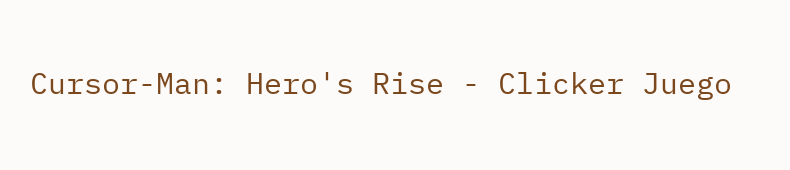Cursor-Man: Hero's Rise - Clicker Juego